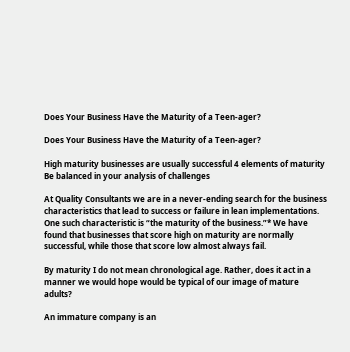Does Your Business Have the Maturity of a Teen-ager?

Does Your Business Have the Maturity of a Teen-ager?

High maturity businesses are usually successful 4 elements of maturity Be balanced in your analysis of challenges

At Quality Consultants we are in a never-ending search for the business characteristics that lead to success or failure in lean implementations. One such characteristic is “the maturity of the business.”* We have found that businesses that score high on maturity are normally successful, while those that score low almost always fail.

By maturity I do not mean chronological age. Rather, does it act in a manner we would hope would be typical of our image of mature adults?

An immature company is an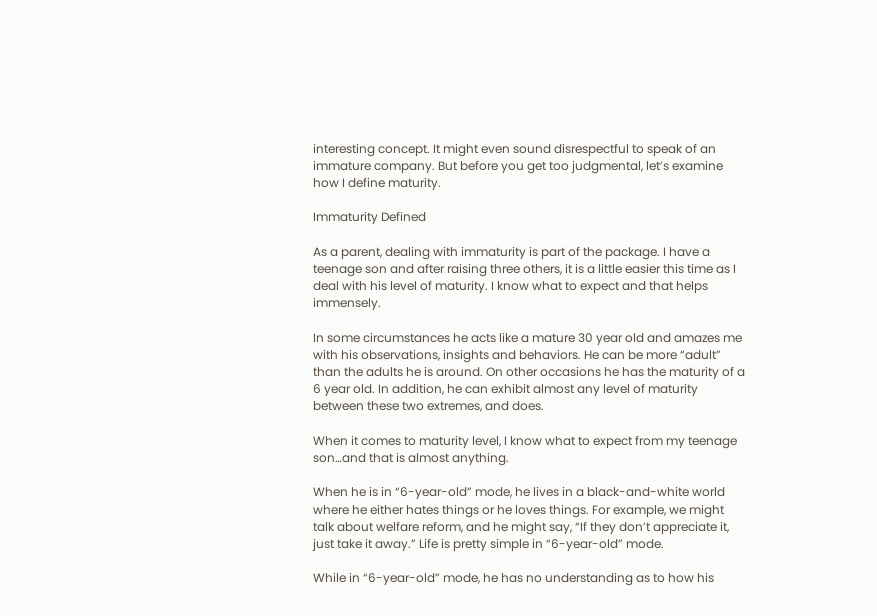interesting concept. It might even sound disrespectful to speak of an immature company. But before you get too judgmental, let’s examine how I define maturity.

Immaturity Defined

As a parent, dealing with immaturity is part of the package. I have a teenage son and after raising three others, it is a little easier this time as I deal with his level of maturity. I know what to expect and that helps immensely.

In some circumstances he acts like a mature 30 year old and amazes me with his observations, insights and behaviors. He can be more “adult” than the adults he is around. On other occasions he has the maturity of a 6 year old. In addition, he can exhibit almost any level of maturity between these two extremes, and does.

When it comes to maturity level, I know what to expect from my teenage son…and that is almost anything.

When he is in “6-year-old” mode, he lives in a black-and-white world where he either hates things or he loves things. For example, we might talk about welfare reform, and he might say, “If they don’t appreciate it, just take it away.” Life is pretty simple in “6-year-old” mode.

While in “6-year-old” mode, he has no understanding as to how his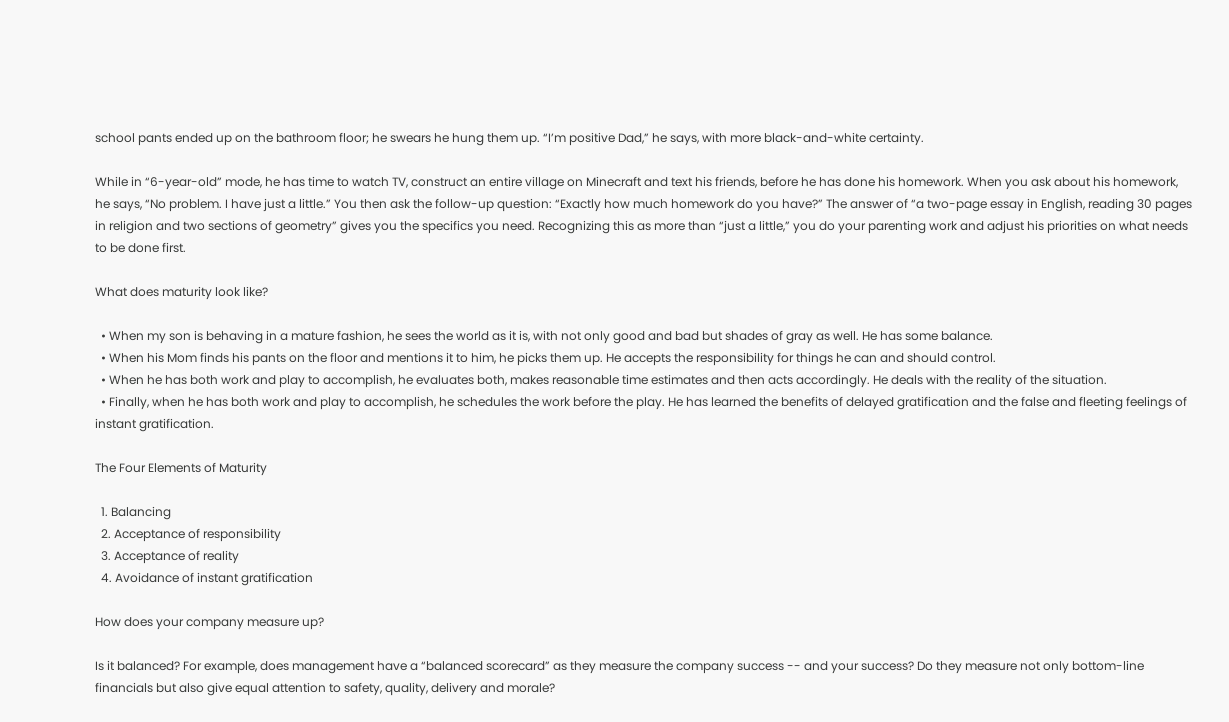school pants ended up on the bathroom floor; he swears he hung them up. “I’m positive Dad,” he says, with more black-and-white certainty.

While in “6-year-old” mode, he has time to watch TV, construct an entire village on Minecraft and text his friends, before he has done his homework. When you ask about his homework, he says, “No problem. I have just a little.” You then ask the follow-up question: “Exactly how much homework do you have?” The answer of “a two-page essay in English, reading 30 pages in religion and two sections of geometry” gives you the specifics you need. Recognizing this as more than “just a little,” you do your parenting work and adjust his priorities on what needs to be done first.

What does maturity look like?

  • When my son is behaving in a mature fashion, he sees the world as it is, with not only good and bad but shades of gray as well. He has some balance.
  • When his Mom finds his pants on the floor and mentions it to him, he picks them up. He accepts the responsibility for things he can and should control.
  • When he has both work and play to accomplish, he evaluates both, makes reasonable time estimates and then acts accordingly. He deals with the reality of the situation.
  • Finally, when he has both work and play to accomplish, he schedules the work before the play. He has learned the benefits of delayed gratification and the false and fleeting feelings of instant gratification.

The Four Elements of Maturity

  1. Balancing
  2. Acceptance of responsibility
  3. Acceptance of reality
  4. Avoidance of instant gratification

How does your company measure up?

Is it balanced? For example, does management have a “balanced scorecard” as they measure the company success -- and your success? Do they measure not only bottom-line financials but also give equal attention to safety, quality, delivery and morale?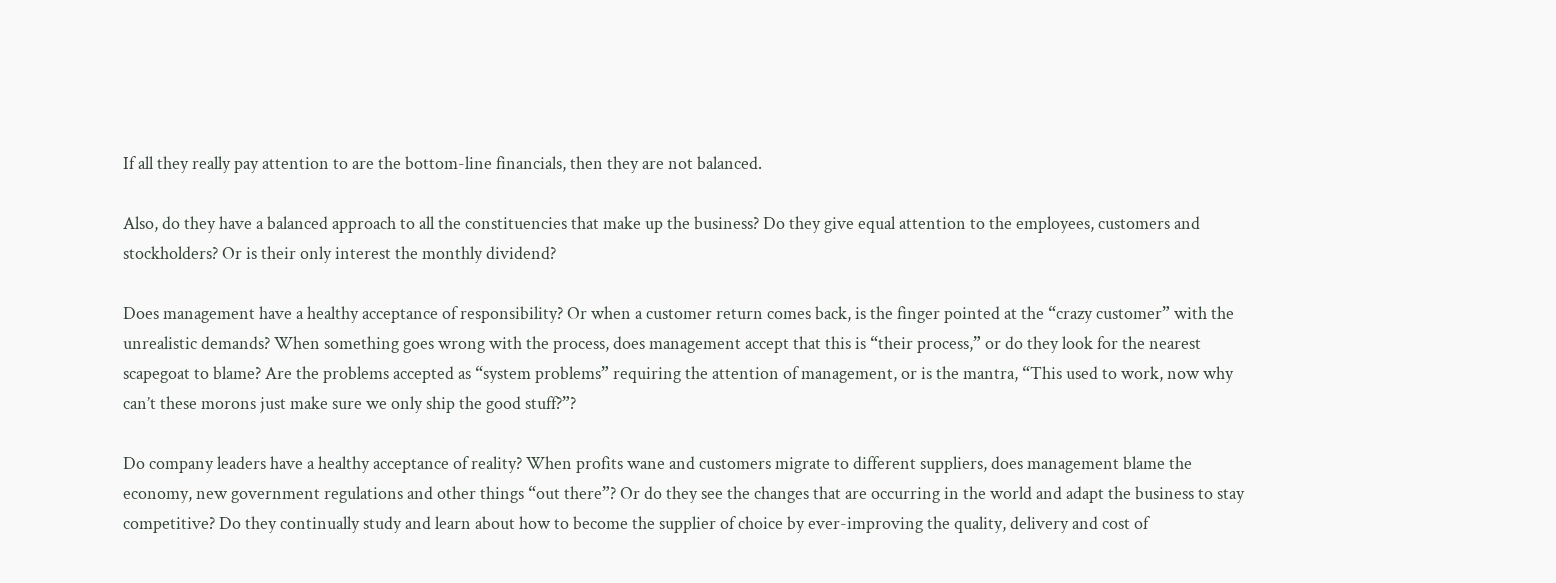If all they really pay attention to are the bottom-line financials, then they are not balanced.

Also, do they have a balanced approach to all the constituencies that make up the business? Do they give equal attention to the employees, customers and stockholders? Or is their only interest the monthly dividend?

Does management have a healthy acceptance of responsibility? Or when a customer return comes back, is the finger pointed at the “crazy customer” with the unrealistic demands? When something goes wrong with the process, does management accept that this is “their process,” or do they look for the nearest scapegoat to blame? Are the problems accepted as “system problems” requiring the attention of management, or is the mantra, “This used to work, now why can’t these morons just make sure we only ship the good stuff?”?

Do company leaders have a healthy acceptance of reality? When profits wane and customers migrate to different suppliers, does management blame the economy, new government regulations and other things “out there”? Or do they see the changes that are occurring in the world and adapt the business to stay competitive? Do they continually study and learn about how to become the supplier of choice by ever-improving the quality, delivery and cost of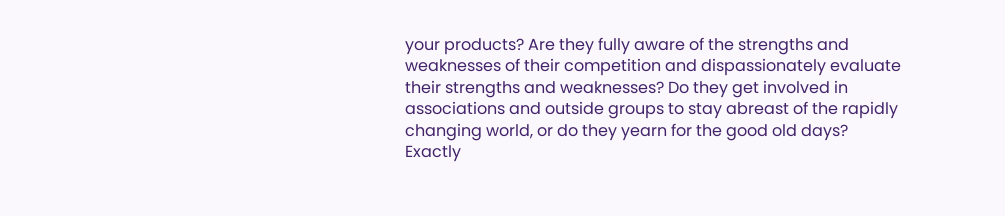your products? Are they fully aware of the strengths and weaknesses of their competition and dispassionately evaluate their strengths and weaknesses? Do they get involved in associations and outside groups to stay abreast of the rapidly changing world, or do they yearn for the good old days? Exactly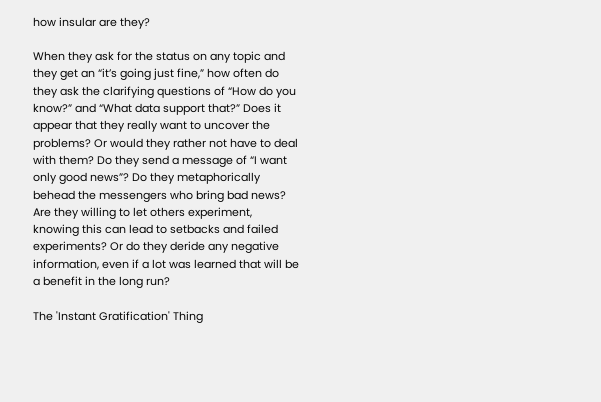how insular are they?

When they ask for the status on any topic and they get an “it’s going just fine,” how often do they ask the clarifying questions of “How do you know?” and “What data support that?” Does it appear that they really want to uncover the problems? Or would they rather not have to deal with them? Do they send a message of “I want only good news”? Do they metaphorically behead the messengers who bring bad news? Are they willing to let others experiment, knowing this can lead to setbacks and failed experiments? Or do they deride any negative information, even if a lot was learned that will be a benefit in the long run?

The 'Instant Gratification' Thing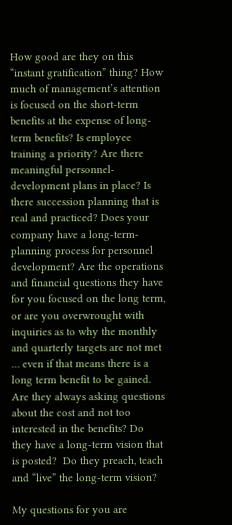How good are they on this “instant gratification” thing? How much of management’s attention is focused on the short-term benefits at the expense of long-term benefits? Is employee training a priority? Are there meaningful personnel-development plans in place? Is there succession planning that is real and practiced? Does your company have a long-term-planning process for personnel development? Are the operations and financial questions they have for you focused on the long term, or are you overwrought with inquiries as to why the monthly and quarterly targets are not met … even if that means there is a long term benefit to be gained. Are they always asking questions about the cost and not too interested in the benefits? Do they have a long-term vision that is posted?  Do they preach, teach and “live” the long-term vision?

My questions for you are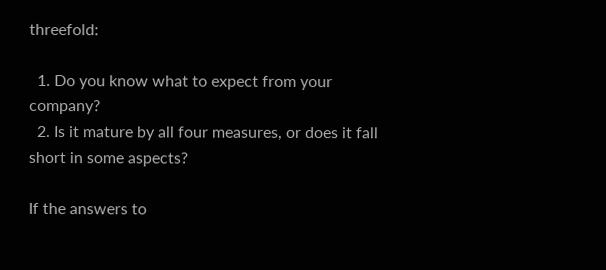threefold:

  1. Do you know what to expect from your company?
  2. Is it mature by all four measures, or does it fall short in some aspects?

If the answers to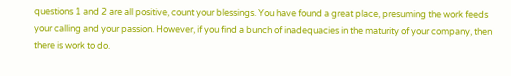questions 1 and 2 are all positive, count your blessings. You have found a great place, presuming the work feeds your calling and your passion. However, if you find a bunch of inadequacies in the maturity of your company, then there is work to do.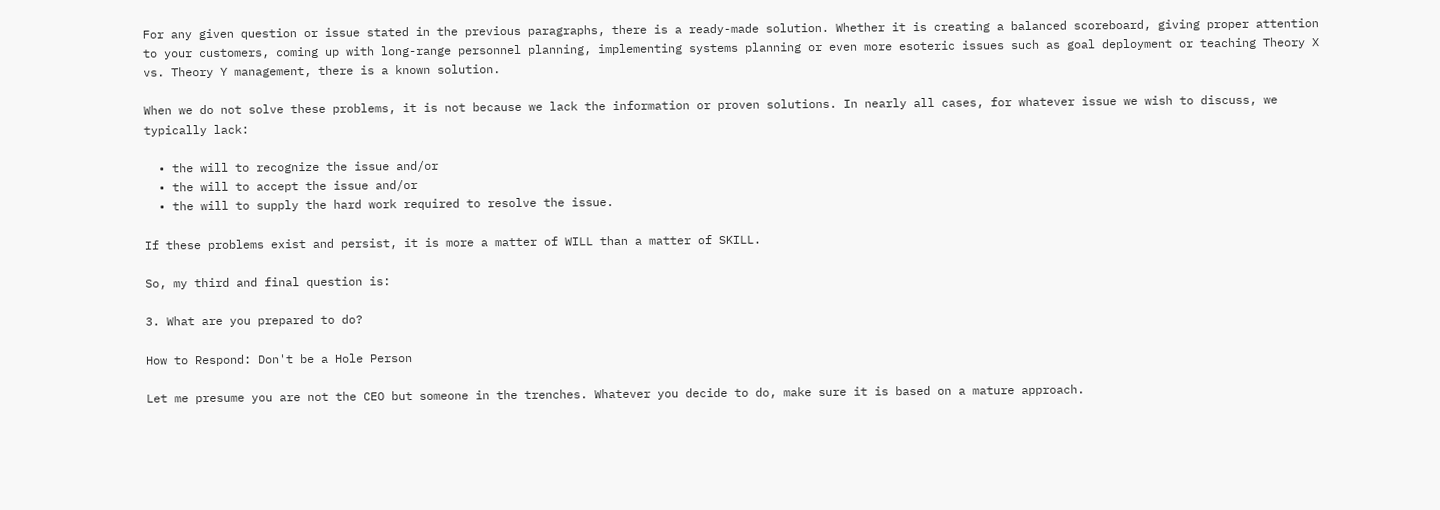For any given question or issue stated in the previous paragraphs, there is a ready-made solution. Whether it is creating a balanced scoreboard, giving proper attention to your customers, coming up with long-range personnel planning, implementing systems planning or even more esoteric issues such as goal deployment or teaching Theory X vs. Theory Y management, there is a known solution.

When we do not solve these problems, it is not because we lack the information or proven solutions. In nearly all cases, for whatever issue we wish to discuss, we typically lack:

  • the will to recognize the issue and/or
  • the will to accept the issue and/or
  • the will to supply the hard work required to resolve the issue.

If these problems exist and persist, it is more a matter of WILL than a matter of SKILL.

So, my third and final question is:

3. What are you prepared to do?

How to Respond: Don't be a Hole Person

Let me presume you are not the CEO but someone in the trenches. Whatever you decide to do, make sure it is based on a mature approach.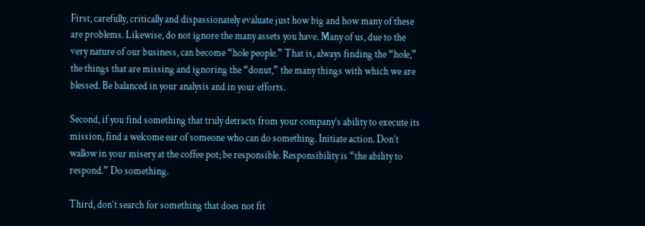First, carefully, critically and dispassionately evaluate just how big and how many of these are problems. Likewise, do not ignore the many assets you have. Many of us, due to the very nature of our business, can become “hole people.” That is, always finding the “hole,” the things that are missing and ignoring the “donut,” the many things with which we are blessed. Be balanced in your analysis and in your efforts.

Second, if you find something that truly detracts from your company’s ability to execute its mission, find a welcome ear of someone who can do something. Initiate action. Don’t wallow in your misery at the coffee pot; be responsible. Responsibility is “the ability to respond.” Do something.

Third, don’t search for something that does not fit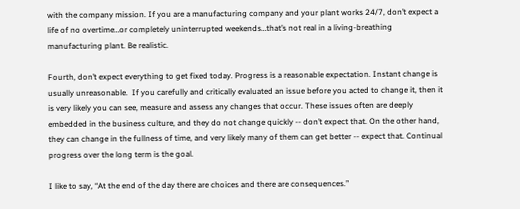with the company mission. If you are a manufacturing company and your plant works 24/7, don’t expect a life of no overtime…or completely uninterrupted weekends…that’s not real in a living-breathing manufacturing plant. Be realistic.

Fourth, don’t expect everything to get fixed today. Progress is a reasonable expectation. Instant change is usually unreasonable.  If you carefully and critically evaluated an issue before you acted to change it, then it is very likely you can see, measure and assess any changes that occur. These issues often are deeply embedded in the business culture, and they do not change quickly -- don’t expect that. On the other hand, they can change in the fullness of time, and very likely many of them can get better -- expect that. Continual progress over the long term is the goal.

I like to say, “At the end of the day there are choices and there are consequences.”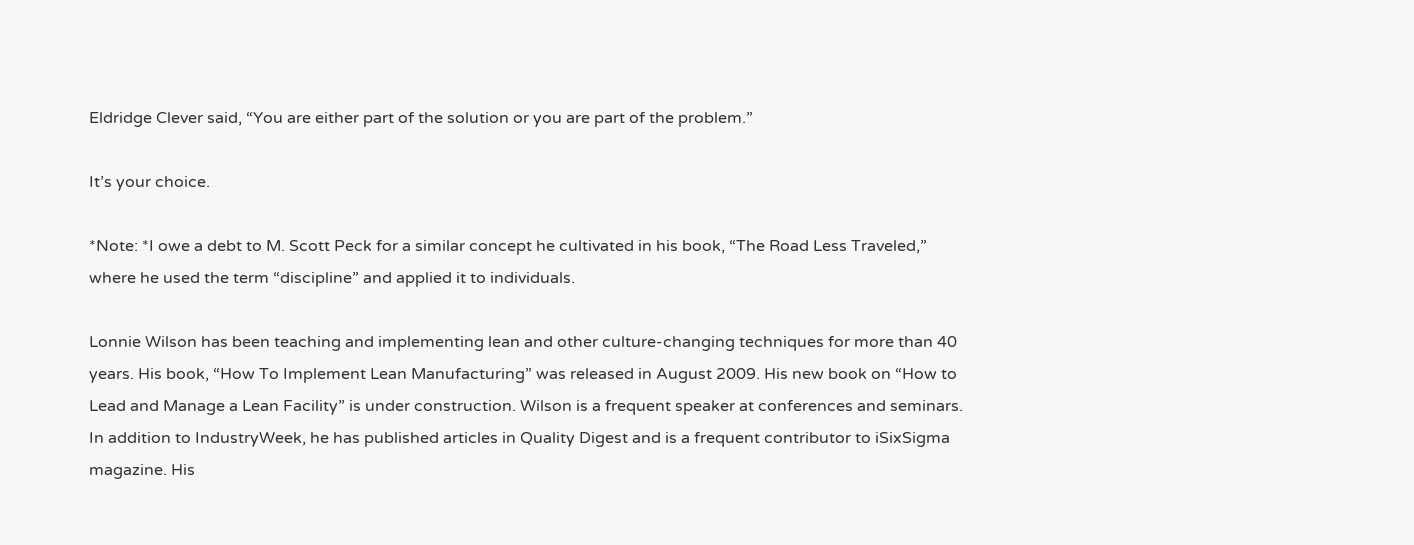Eldridge Clever said, “You are either part of the solution or you are part of the problem.”

It’s your choice.

*Note: *I owe a debt to M. Scott Peck for a similar concept he cultivated in his book, “The Road Less Traveled,” where he used the term “discipline” and applied it to individuals.

Lonnie Wilson has been teaching and implementing lean and other culture-changing techniques for more than 40 years. His book, “How To Implement Lean Manufacturing” was released in August 2009. His new book on “How to Lead and Manage a Lean Facility” is under construction. Wilson is a frequent speaker at conferences and seminars. In addition to IndustryWeek, he has published articles in Quality Digest and is a frequent contributor to iSixSigma magazine. His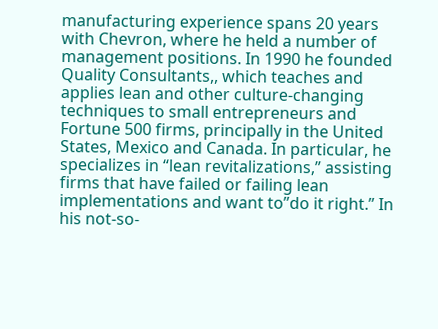manufacturing experience spans 20 years with Chevron, where he held a number of management positions. In 1990 he founded Quality Consultants,, which teaches and applies lean and other culture-changing techniques to small entrepreneurs and Fortune 500 firms, principally in the United States, Mexico and Canada. In particular, he specializes in “lean revitalizations,” assisting firms that have failed or failing lean implementations and want to”do it right.” In his not-so-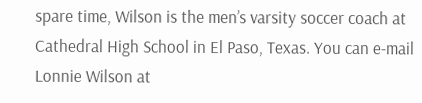spare time, Wilson is the men’s varsity soccer coach at Cathedral High School in El Paso, Texas. You can e-mail Lonnie Wilson at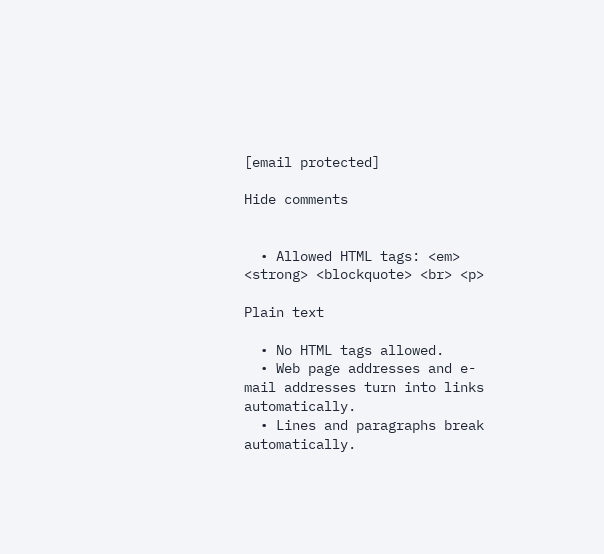[email protected]

Hide comments


  • Allowed HTML tags: <em> <strong> <blockquote> <br> <p>

Plain text

  • No HTML tags allowed.
  • Web page addresses and e-mail addresses turn into links automatically.
  • Lines and paragraphs break automatically.